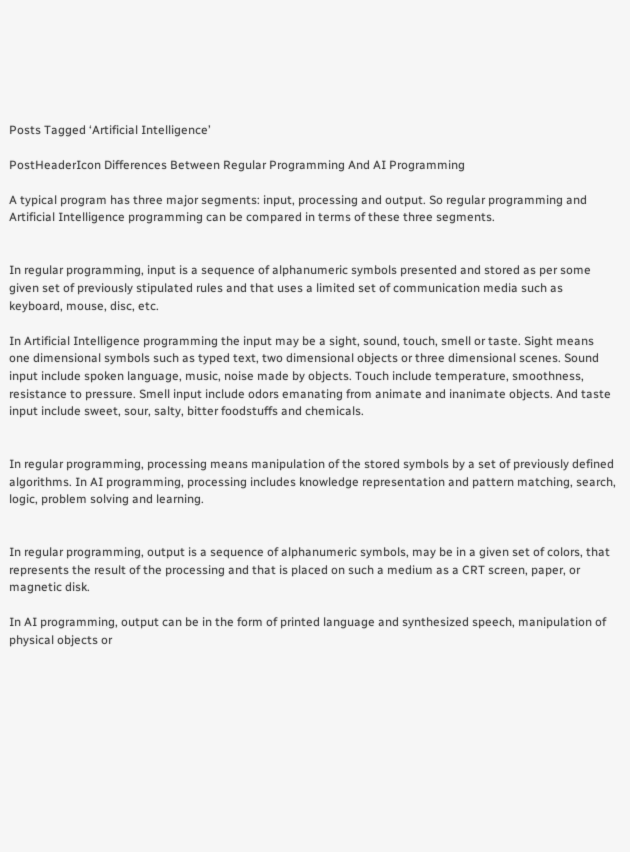Posts Tagged ‘Artificial Intelligence’

PostHeaderIcon Differences Between Regular Programming And AI Programming

A typical program has three major segments: input, processing and output. So regular programming and Artificial Intelligence programming can be compared in terms of these three segments.


In regular programming, input is a sequence of alphanumeric symbols presented and stored as per some given set of previously stipulated rules and that uses a limited set of communication media such as keyboard, mouse, disc, etc.

In Artificial Intelligence programming the input may be a sight, sound, touch, smell or taste. Sight means one dimensional symbols such as typed text, two dimensional objects or three dimensional scenes. Sound input include spoken language, music, noise made by objects. Touch include temperature, smoothness, resistance to pressure. Smell input include odors emanating from animate and inanimate objects. And taste input include sweet, sour, salty, bitter foodstuffs and chemicals.


In regular programming, processing means manipulation of the stored symbols by a set of previously defined algorithms. In AI programming, processing includes knowledge representation and pattern matching, search, logic, problem solving and learning.


In regular programming, output is a sequence of alphanumeric symbols, may be in a given set of colors, that represents the result of the processing and that is placed on such a medium as a CRT screen, paper, or magnetic disk.

In AI programming, output can be in the form of printed language and synthesized speech, manipulation of physical objects or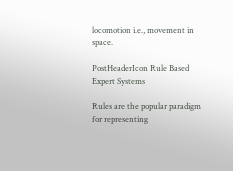locomotion i.e., movement in space.

PostHeaderIcon Rule Based Expert Systems

Rules are the popular paradigm for representing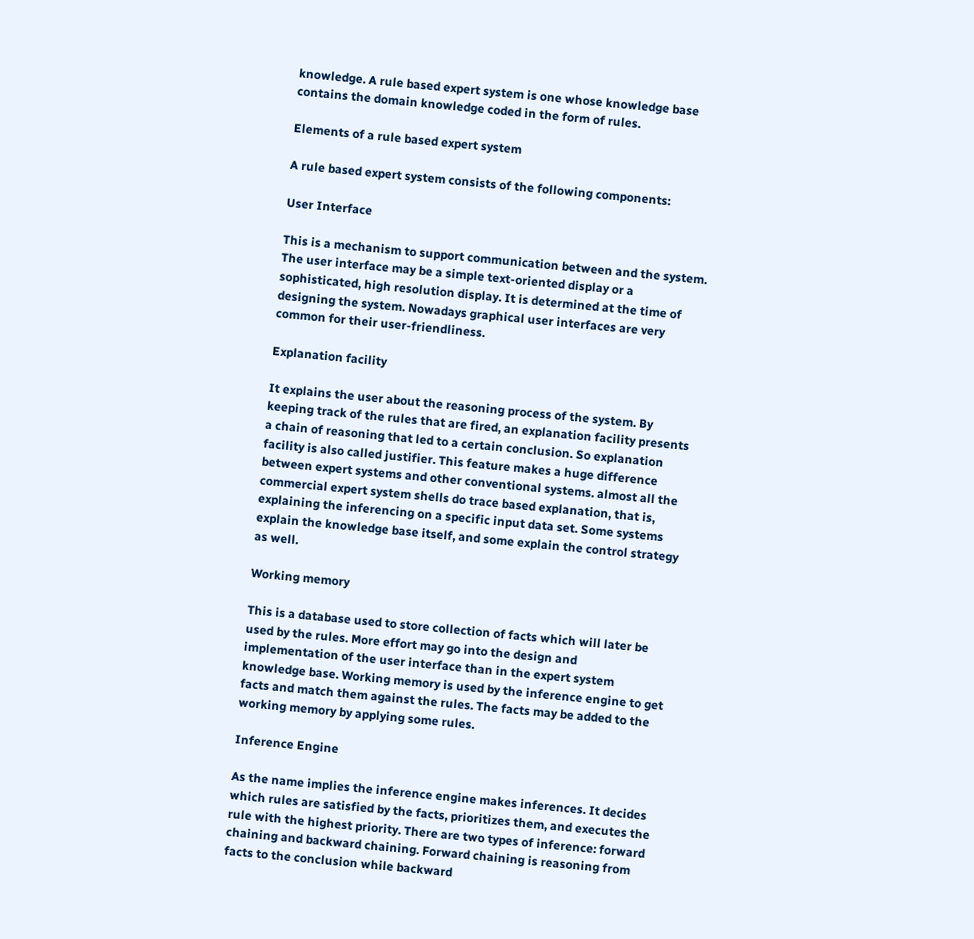knowledge. A rule based expert system is one whose knowledge base contains the domain knowledge coded in the form of rules.

Elements of a rule based expert system

A rule based expert system consists of the following components:

User Interface

This is a mechanism to support communication between and the system. The user interface may be a simple text-oriented display or a sophisticated, high resolution display. It is determined at the time of designing the system. Nowadays graphical user interfaces are very common for their user-friendliness.

Explanation facility

It explains the user about the reasoning process of the system. By keeping track of the rules that are fired, an explanation facility presents a chain of reasoning that led to a certain conclusion. So explanation facility is also called justifier. This feature makes a huge difference between expert systems and other conventional systems. almost all the commercial expert system shells do trace based explanation, that is, explaining the inferencing on a specific input data set. Some systems explain the knowledge base itself, and some explain the control strategy as well.

Working memory

This is a database used to store collection of facts which will later be used by the rules. More effort may go into the design and implementation of the user interface than in the expert system knowledge base. Working memory is used by the inference engine to get facts and match them against the rules. The facts may be added to the working memory by applying some rules.

Inference Engine

As the name implies the inference engine makes inferences. It decides which rules are satisfied by the facts, prioritizes them, and executes the rule with the highest priority. There are two types of inference: forward chaining and backward chaining. Forward chaining is reasoning from facts to the conclusion while backward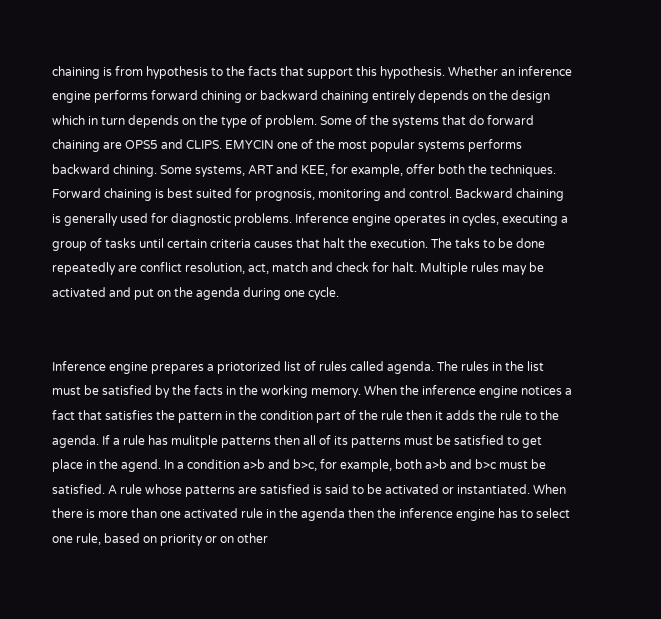chaining is from hypothesis to the facts that support this hypothesis. Whether an inference engine performs forward chining or backward chaining entirely depends on the design which in turn depends on the type of problem. Some of the systems that do forward chaining are OPS5 and CLIPS. EMYCIN one of the most popular systems performs backward chining. Some systems, ART and KEE, for example, offer both the techniques. Forward chaining is best suited for prognosis, monitoring and control. Backward chaining is generally used for diagnostic problems. Inference engine operates in cycles, executing a group of tasks until certain criteria causes that halt the execution. The taks to be done repeatedly are conflict resolution, act, match and check for halt. Multiple rules may be activated and put on the agenda during one cycle.


Inference engine prepares a priotorized list of rules called agenda. The rules in the list must be satisfied by the facts in the working memory. When the inference engine notices a fact that satisfies the pattern in the condition part of the rule then it adds the rule to the agenda. If a rule has mulitple patterns then all of its patterns must be satisfied to get place in the agend. In a condition a>b and b>c, for example, both a>b and b>c must be satisfied. A rule whose patterns are satisfied is said to be activated or instantiated. When there is more than one activated rule in the agenda then the inference engine has to select one rule, based on priority or on other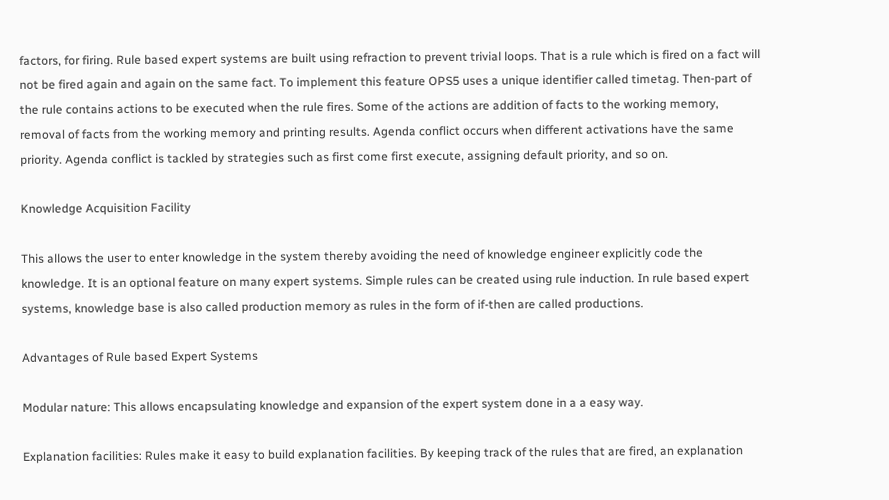factors, for firing. Rule based expert systems are built using refraction to prevent trivial loops. That is a rule which is fired on a fact will not be fired again and again on the same fact. To implement this feature OPS5 uses a unique identifier called timetag. Then-part of the rule contains actions to be executed when the rule fires. Some of the actions are addition of facts to the working memory, removal of facts from the working memory and printing results. Agenda conflict occurs when different activations have the same priority. Agenda conflict is tackled by strategies such as first come first execute, assigning default priority, and so on.

Knowledge Acquisition Facility

This allows the user to enter knowledge in the system thereby avoiding the need of knowledge engineer explicitly code the knowledge. It is an optional feature on many expert systems. Simple rules can be created using rule induction. In rule based expert systems, knowledge base is also called production memory as rules in the form of if-then are called productions.

Advantages of Rule based Expert Systems

Modular nature: This allows encapsulating knowledge and expansion of the expert system done in a a easy way.

Explanation facilities: Rules make it easy to build explanation facilities. By keeping track of the rules that are fired, an explanation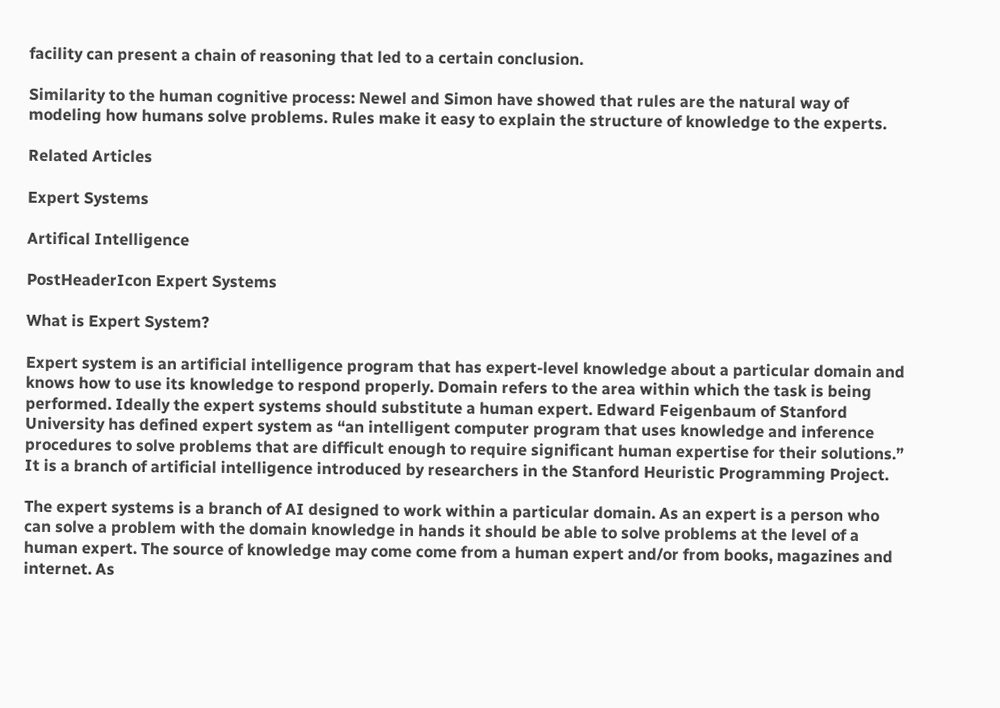facility can present a chain of reasoning that led to a certain conclusion.

Similarity to the human cognitive process: Newel and Simon have showed that rules are the natural way of modeling how humans solve problems. Rules make it easy to explain the structure of knowledge to the experts.

Related Articles

Expert Systems

Artifical Intelligence

PostHeaderIcon Expert Systems

What is Expert System?

Expert system is an artificial intelligence program that has expert-level knowledge about a particular domain and knows how to use its knowledge to respond properly. Domain refers to the area within which the task is being performed. Ideally the expert systems should substitute a human expert. Edward Feigenbaum of Stanford University has defined expert system as “an intelligent computer program that uses knowledge and inference procedures to solve problems that are difficult enough to require significant human expertise for their solutions.” It is a branch of artificial intelligence introduced by researchers in the Stanford Heuristic Programming Project.

The expert systems is a branch of AI designed to work within a particular domain. As an expert is a person who can solve a problem with the domain knowledge in hands it should be able to solve problems at the level of a human expert. The source of knowledge may come come from a human expert and/or from books, magazines and internet. As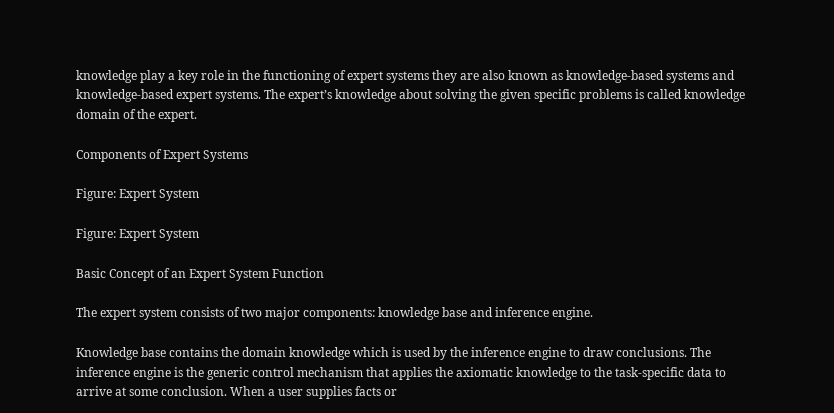knowledge play a key role in the functioning of expert systems they are also known as knowledge-based systems and knowledge-based expert systems. The expert’s knowledge about solving the given specific problems is called knowledge domain of the expert.

Components of Expert Systems

Figure: Expert System

Figure: Expert System

Basic Concept of an Expert System Function

The expert system consists of two major components: knowledge base and inference engine.

Knowledge base contains the domain knowledge which is used by the inference engine to draw conclusions. The inference engine is the generic control mechanism that applies the axiomatic knowledge to the task-specific data to arrive at some conclusion. When a user supplies facts or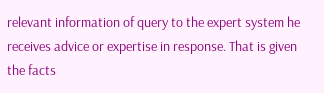relevant information of query to the expert system he receives advice or expertise in response. That is given the facts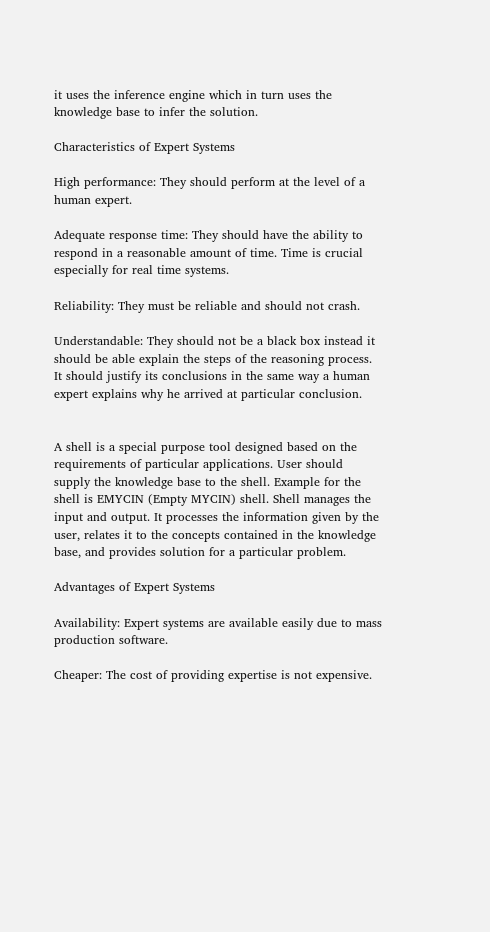it uses the inference engine which in turn uses the knowledge base to infer the solution.

Characteristics of Expert Systems

High performance: They should perform at the level of a human expert.

Adequate response time: They should have the ability to respond in a reasonable amount of time. Time is crucial especially for real time systems.

Reliability: They must be reliable and should not crash.

Understandable: They should not be a black box instead it should be able explain the steps of the reasoning process. It should justify its conclusions in the same way a human expert explains why he arrived at particular conclusion.


A shell is a special purpose tool designed based on the requirements of particular applications. User should supply the knowledge base to the shell. Example for the shell is EMYCIN (Empty MYCIN) shell. Shell manages the input and output. It processes the information given by the user, relates it to the concepts contained in the knowledge base, and provides solution for a particular problem.

Advantages of Expert Systems

Availability: Expert systems are available easily due to mass production software.

Cheaper: The cost of providing expertise is not expensive.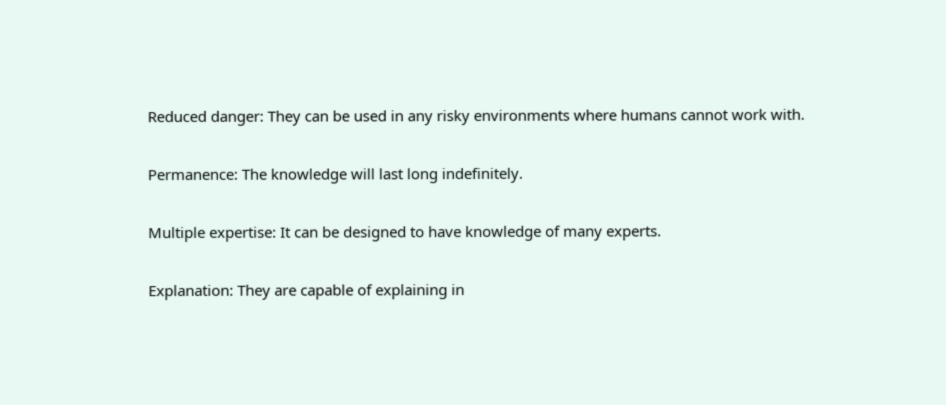Reduced danger: They can be used in any risky environments where humans cannot work with.

Permanence: The knowledge will last long indefinitely.

Multiple expertise: It can be designed to have knowledge of many experts.

Explanation: They are capable of explaining in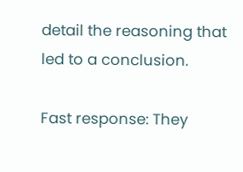detail the reasoning that led to a conclusion.

Fast response: They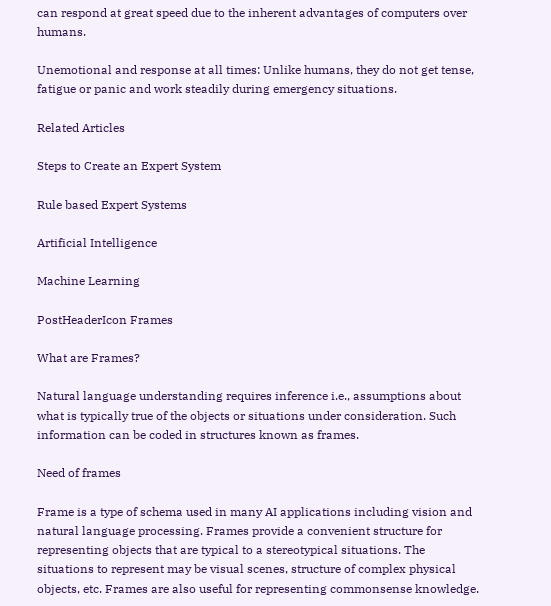can respond at great speed due to the inherent advantages of computers over humans.

Unemotional and response at all times: Unlike humans, they do not get tense, fatigue or panic and work steadily during emergency situations.

Related Articles

Steps to Create an Expert System

Rule based Expert Systems

Artificial Intelligence

Machine Learning

PostHeaderIcon Frames

What are Frames?

Natural language understanding requires inference i.e., assumptions about what is typically true of the objects or situations under consideration. Such information can be coded in structures known as frames.

Need of frames

Frame is a type of schema used in many AI applications including vision and natural language processing. Frames provide a convenient structure for representing objects that are typical to a stereotypical situations. The situations to represent may be visual scenes, structure of complex physical objects, etc. Frames are also useful for representing commonsense knowledge.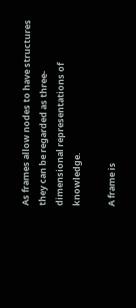As frames allow nodes to have structures they can be regarded as three-dimensional representations of knowledge.

A frame is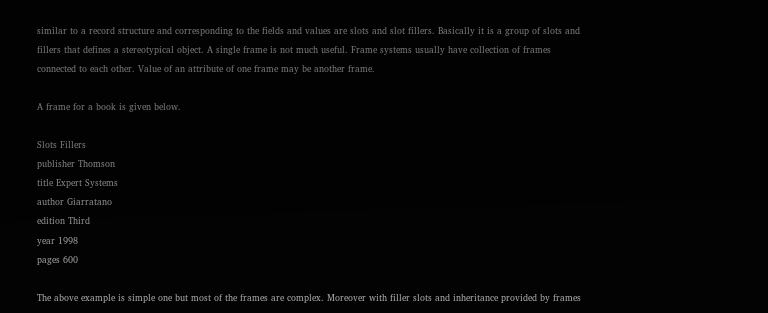similar to a record structure and corresponding to the fields and values are slots and slot fillers. Basically it is a group of slots and fillers that defines a stereotypical object. A single frame is not much useful. Frame systems usually have collection of frames connected to each other. Value of an attribute of one frame may be another frame.

A frame for a book is given below.

Slots Fillers
publisher Thomson
title Expert Systems
author Giarratano
edition Third
year 1998
pages 600

The above example is simple one but most of the frames are complex. Moreover with filler slots and inheritance provided by frames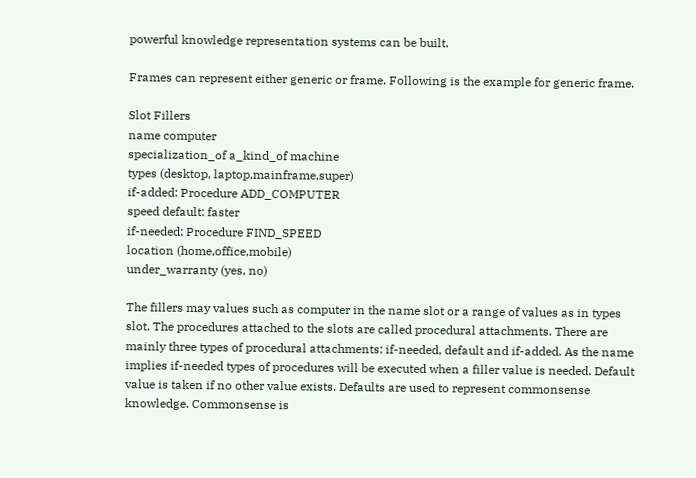powerful knowledge representation systems can be built.

Frames can represent either generic or frame. Following is the example for generic frame.

Slot Fillers
name computer
specialization_of a_kind_of machine
types (desktop, laptop,mainframe,super)
if-added: Procedure ADD_COMPUTER
speed default: faster
if-needed: Procedure FIND_SPEED
location (home,office,mobile)
under_warranty (yes, no)

The fillers may values such as computer in the name slot or a range of values as in types slot. The procedures attached to the slots are called procedural attachments. There are mainly three types of procedural attachments: if-needed, default and if-added. As the name implies if-needed types of procedures will be executed when a filler value is needed. Default value is taken if no other value exists. Defaults are used to represent commonsense knowledge. Commonsense is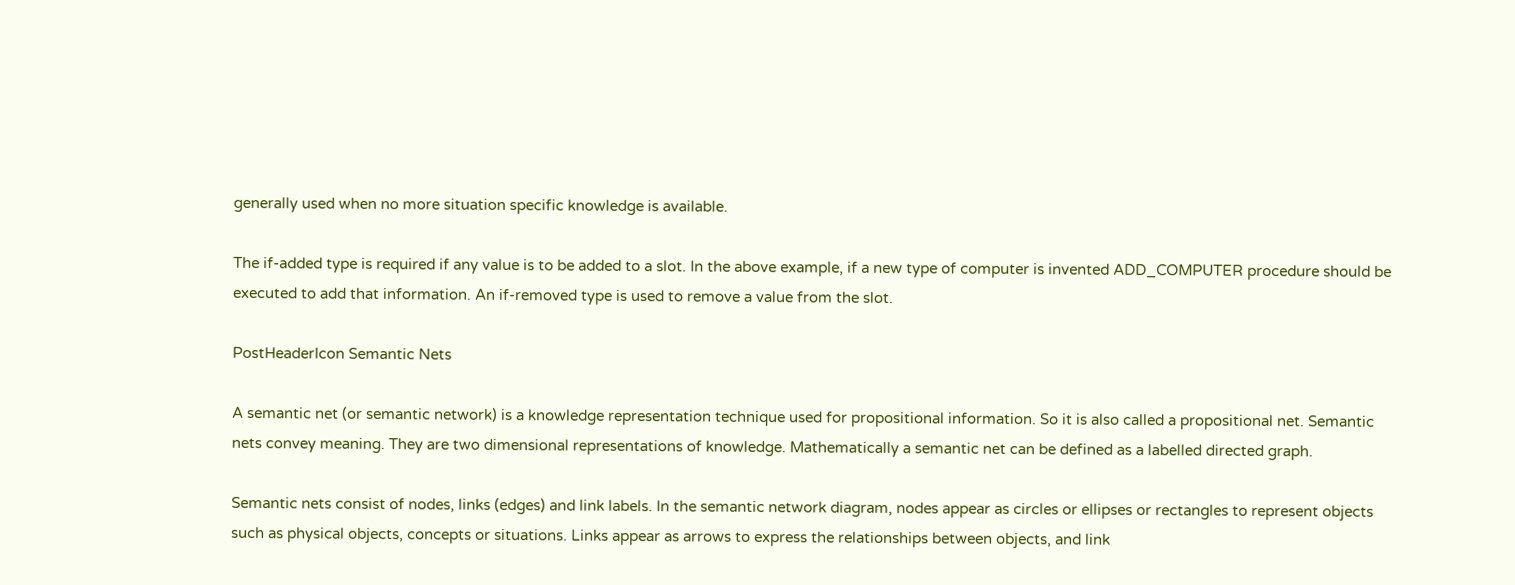generally used when no more situation specific knowledge is available.

The if-added type is required if any value is to be added to a slot. In the above example, if a new type of computer is invented ADD_COMPUTER procedure should be executed to add that information. An if-removed type is used to remove a value from the slot.

PostHeaderIcon Semantic Nets

A semantic net (or semantic network) is a knowledge representation technique used for propositional information. So it is also called a propositional net. Semantic nets convey meaning. They are two dimensional representations of knowledge. Mathematically a semantic net can be defined as a labelled directed graph.

Semantic nets consist of nodes, links (edges) and link labels. In the semantic network diagram, nodes appear as circles or ellipses or rectangles to represent objects such as physical objects, concepts or situations. Links appear as arrows to express the relationships between objects, and link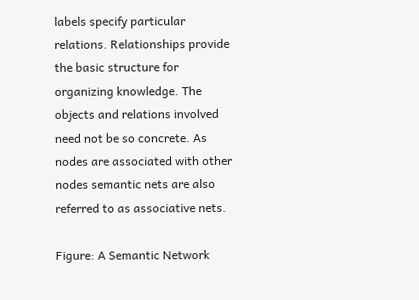labels specify particular relations. Relationships provide the basic structure for organizing knowledge. The objects and relations involved need not be so concrete. As nodes are associated with other nodes semantic nets are also referred to as associative nets.

Figure: A Semantic Network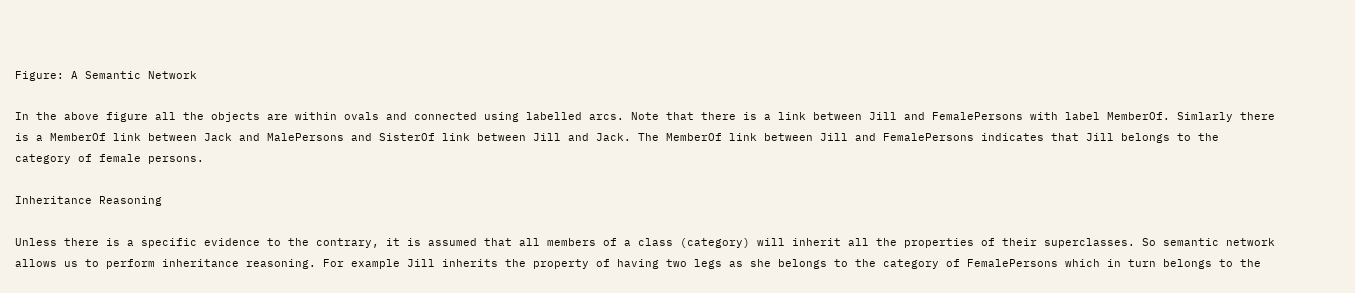Figure: A Semantic Network

In the above figure all the objects are within ovals and connected using labelled arcs. Note that there is a link between Jill and FemalePersons with label MemberOf. Simlarly there is a MemberOf link between Jack and MalePersons and SisterOf link between Jill and Jack. The MemberOf link between Jill and FemalePersons indicates that Jill belongs to the category of female persons.

Inheritance Reasoning

Unless there is a specific evidence to the contrary, it is assumed that all members of a class (category) will inherit all the properties of their superclasses. So semantic network allows us to perform inheritance reasoning. For example Jill inherits the property of having two legs as she belongs to the category of FemalePersons which in turn belongs to the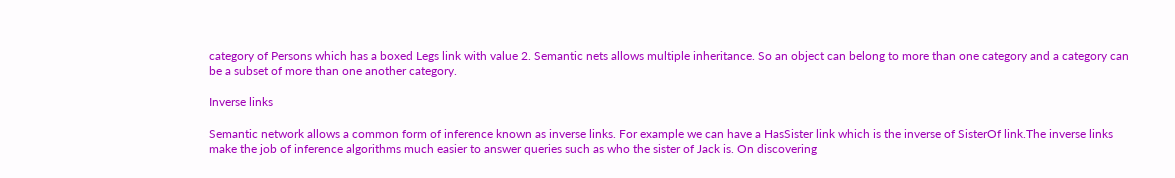category of Persons which has a boxed Legs link with value 2. Semantic nets allows multiple inheritance. So an object can belong to more than one category and a category can be a subset of more than one another category.

Inverse links

Semantic network allows a common form of inference known as inverse links. For example we can have a HasSister link which is the inverse of SisterOf link.The inverse links make the job of inference algorithms much easier to answer queries such as who the sister of Jack is. On discovering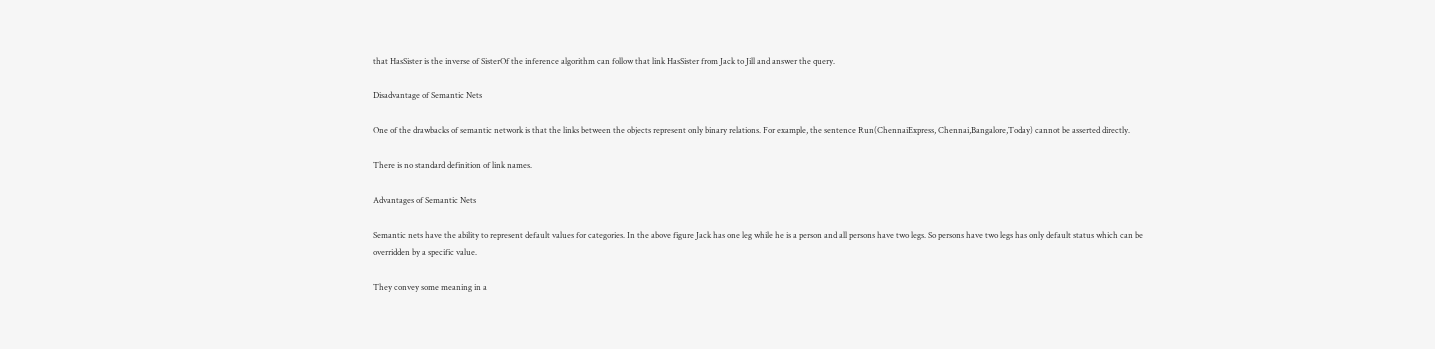that HasSister is the inverse of SisterOf the inference algorithm can follow that link HasSister from Jack to Jill and answer the query.

Disadvantage of Semantic Nets

One of the drawbacks of semantic network is that the links between the objects represent only binary relations. For example, the sentence Run(ChennaiExpress, Chennai,Bangalore,Today) cannot be asserted directly.

There is no standard definition of link names.

Advantages of Semantic Nets

Semantic nets have the ability to represent default values for categories. In the above figure Jack has one leg while he is a person and all persons have two legs. So persons have two legs has only default status which can be overridden by a specific value.

They convey some meaning in a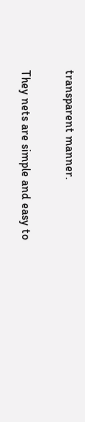transparent manner.

They nets are simple and easy to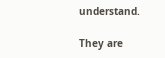understand.

They are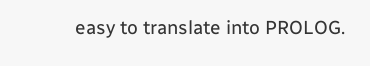easy to translate into PROLOG.